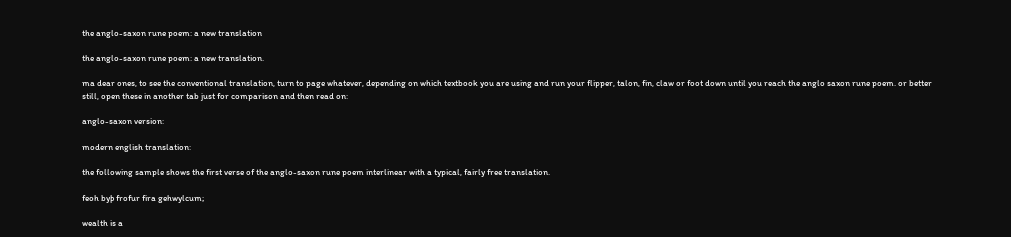the anglo-saxon rune poem: a new translation

the anglo-saxon rune poem: a new translation.

ma dear ones, to see the conventional translation, turn to page whatever, depending on which textbook you are using and run your flipper, talon, fin, claw or foot down until you reach the anglo saxon rune poem. or better still, open these in another tab just for comparison and then read on:

anglo-saxon version:

modern english translation:

the following sample shows the first verse of the anglo-saxon rune poem interlinear with a typical, fairly free translation.

feoh byþ frofur fira gehwylcum;

wealth is a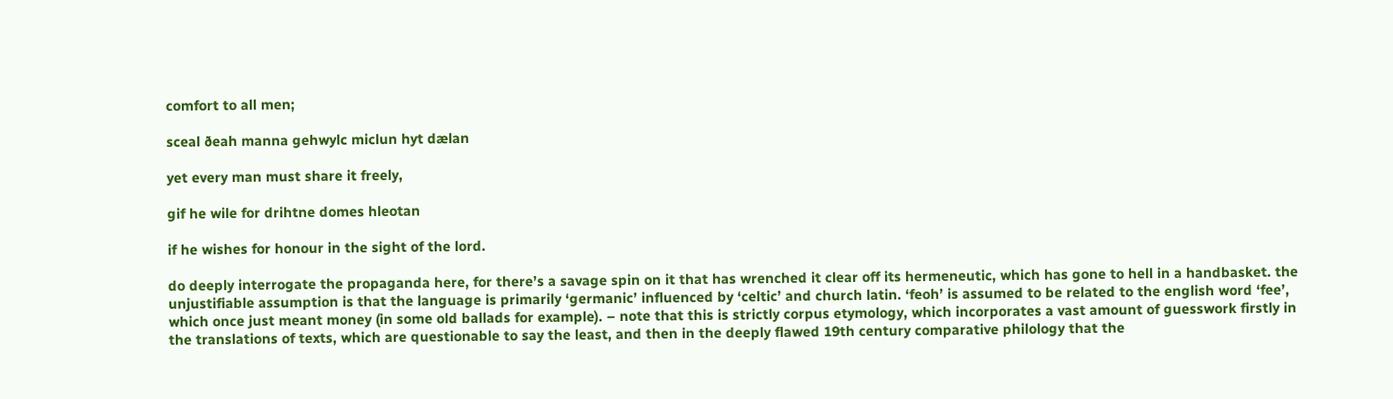comfort to all men;

sceal ðeah manna gehwylc miclun hyt dælan

yet every man must share it freely,

gif he wile for drihtne domes hleotan

if he wishes for honour in the sight of the lord.

do deeply interrogate the propaganda here, for there’s a savage spin on it that has wrenched it clear off its hermeneutic, which has gone to hell in a handbasket. the unjustifiable assumption is that the language is primarily ‘germanic’ influenced by ‘celtic’ and church latin. ‘feoh’ is assumed to be related to the english word ‘fee’, which once just meant money (in some old ballads for example). – note that this is strictly corpus etymology, which incorporates a vast amount of guesswork firstly in the translations of texts, which are questionable to say the least, and then in the deeply flawed 19th century comparative philology that the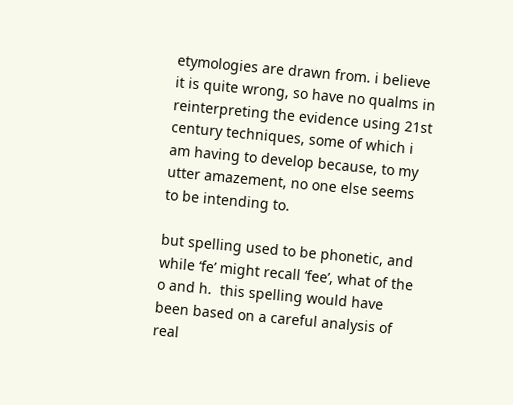etymologies are drawn from. i believe it is quite wrong, so have no qualms in reinterpreting the evidence using 21st century techniques, some of which i am having to develop because, to my utter amazement, no one else seems to be intending to.

but spelling used to be phonetic, and while ‘fe’ might recall ‘fee’, what of the o and h.  this spelling would have been based on a careful analysis of real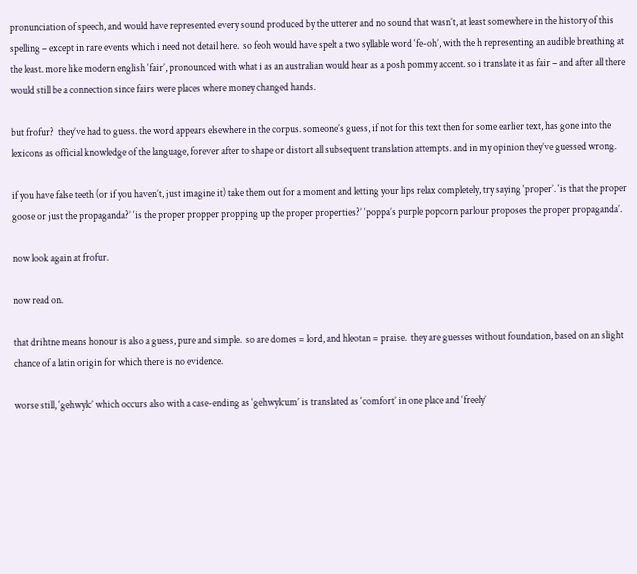pronunciation of speech, and would have represented every sound produced by the utterer and no sound that wasn’t, at least somewhere in the history of this spelling – except in rare events which i need not detail here.  so feoh would have spelt a two syllable word ‘fe-oh’, with the h representing an audible breathing at the least. more like modern english ‘fair’, pronounced with what i as an australian would hear as a posh pommy accent. so i translate it as fair – and after all there would still be a connection since fairs were places where money changed hands.

but frofur?  they’ve had to guess. the word appears elsewhere in the corpus. someone’s guess, if not for this text then for some earlier text, has gone into the lexicons as official knowledge of the language, forever after to shape or distort all subsequent translation attempts. and in my opinion they’ve guessed wrong.

if you have false teeth (or if you haven’t, just imagine it) take them out for a moment and letting your lips relax completely, try saying ‘proper’. ‘is that the proper goose or just the propaganda?’ ‘is the proper propper propping up the proper properties?’ ‘poppa’s purple popcorn parlour proposes the proper propaganda’.

now look again at frofur.

now read on.

that drihtne means honour is also a guess, pure and simple.  so are domes = lord, and hleotan = praise.  they are guesses without foundation, based on an slight chance of a latin origin for which there is no evidence.

worse still, ‘gehwylc’ which occurs also with a case-ending as ‘gehwylcum’ is translated as ‘comfort’ in one place and ‘freely’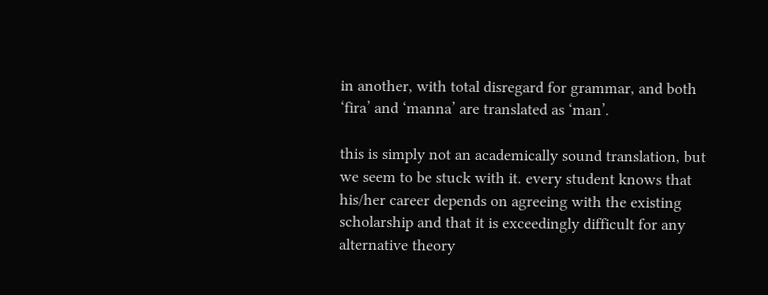in another, with total disregard for grammar, and both ‘fira’ and ‘manna’ are translated as ‘man’.

this is simply not an academically sound translation, but we seem to be stuck with it. every student knows that his/her career depends on agreeing with the existing scholarship and that it is exceedingly difficult for any alternative theory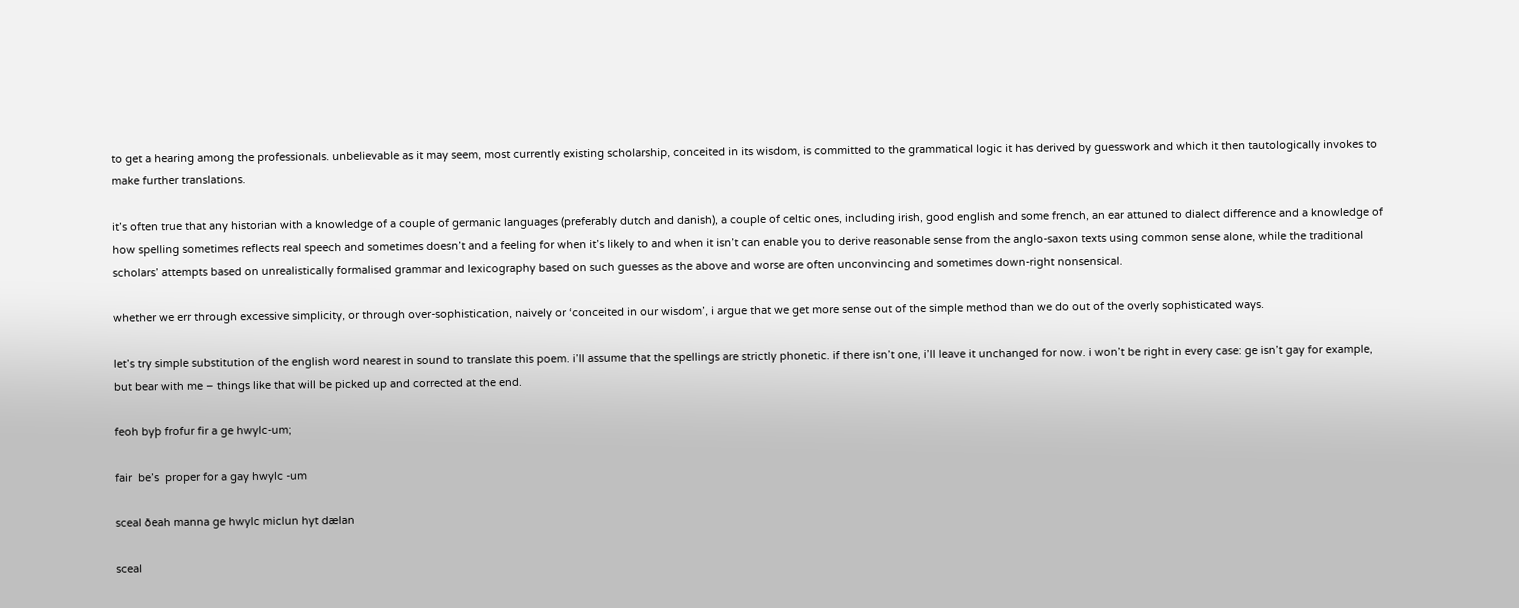to get a hearing among the professionals. unbelievable as it may seem, most currently existing scholarship, conceited in its wisdom, is committed to the grammatical logic it has derived by guesswork and which it then tautologically invokes to make further translations.

it’s often true that any historian with a knowledge of a couple of germanic languages (preferably dutch and danish), a couple of celtic ones, including irish, good english and some french, an ear attuned to dialect difference and a knowledge of how spelling sometimes reflects real speech and sometimes doesn’t and a feeling for when it’s likely to and when it isn’t can enable you to derive reasonable sense from the anglo-saxon texts using common sense alone, while the traditional scholars’ attempts based on unrealistically formalised grammar and lexicography based on such guesses as the above and worse are often unconvincing and sometimes down-right nonsensical.

whether we err through excessive simplicity, or through over-sophistication, naively or ‘conceited in our wisdom’, i argue that we get more sense out of the simple method than we do out of the overly sophisticated ways.

let’s try simple substitution of the english word nearest in sound to translate this poem. i’ll assume that the spellings are strictly phonetic. if there isn’t one, i’ll leave it unchanged for now. i won’t be right in every case: ge isn’t gay for example, but bear with me – things like that will be picked up and corrected at the end.

feoh byþ frofur fir a ge hwylc-um;

fair  be’s  proper for a gay hwylc -um

sceal ðeah manna ge hwylc miclun hyt dælan

sceal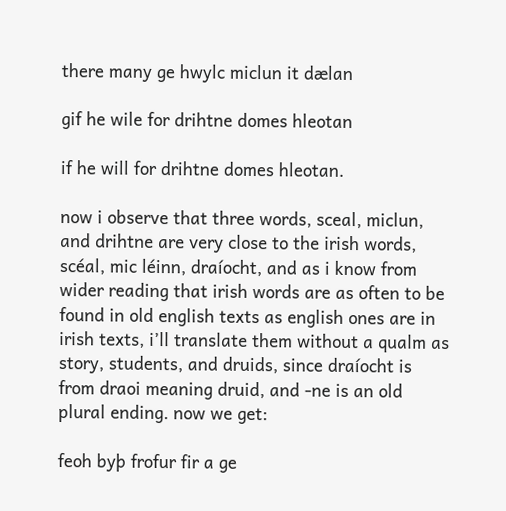there many ge hwylc miclun it dælan

gif he wile for drihtne domes hleotan

if he will for drihtne domes hleotan.

now i observe that three words, sceal, miclun, and drihtne are very close to the irish words, scéal, mic léinn, draíocht, and as i know from wider reading that irish words are as often to be found in old english texts as english ones are in irish texts, i’ll translate them without a qualm as story, students, and druids, since draíocht is from draoi meaning druid, and -ne is an old plural ending. now we get:

feoh byþ frofur fir a ge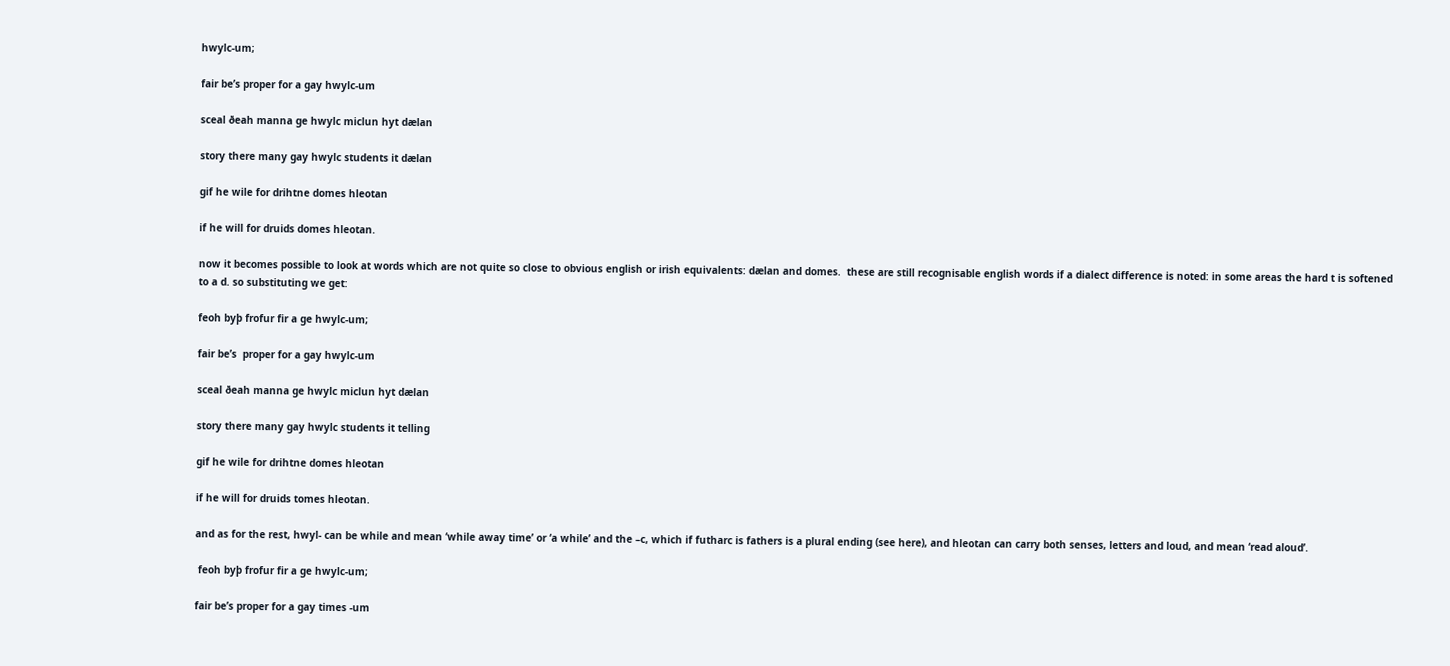hwylc-um;

fair be’s proper for a gay hwylc-um

sceal ðeah manna ge hwylc miclun hyt dælan

story there many gay hwylc students it dælan

gif he wile for drihtne domes hleotan

if he will for druids domes hleotan.

now it becomes possible to look at words which are not quite so close to obvious english or irish equivalents: dælan and domes.  these are still recognisable english words if a dialect difference is noted: in some areas the hard t is softened to a d. so substituting we get:

feoh byþ frofur fir a ge hwylc-um;

fair be’s  proper for a gay hwylc-um

sceal ðeah manna ge hwylc miclun hyt dælan

story there many gay hwylc students it telling

gif he wile for drihtne domes hleotan

if he will for druids tomes hleotan.

and as for the rest, hwyl- can be while and mean ‘while away time’ or ‘a while’ and the –c, which if futharc is fathers is a plural ending (see here), and hleotan can carry both senses, letters and loud, and mean ‘read aloud’.

 feoh byþ frofur fir a ge hwylc-um;

fair be’s proper for a gay times -um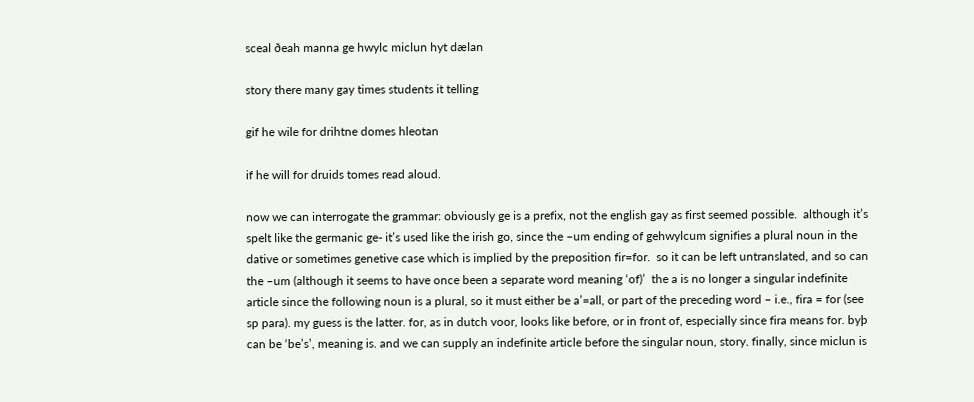sceal ðeah manna ge hwylc miclun hyt dælan

story there many gay times students it telling

gif he wile for drihtne domes hleotan

if he will for druids tomes read aloud.

now we can interrogate the grammar: obviously ge is a prefix, not the english gay as first seemed possible.  although it’s spelt like the germanic ge- it’s used like the irish go, since the –um ending of gehwylcum signifies a plural noun in the dative or sometimes genetive case which is implied by the preposition fir=for.  so it can be left untranslated, and so can the –um (although it seems to have once been a separate word meaning ‘of)’  the a is no longer a singular indefinite article since the following noun is a plural, so it must either be a’=all, or part of the preceding word – i.e., fira = for (see sp para). my guess is the latter. for, as in dutch voor, looks like before, or in front of, especially since fira means for. byþ can be ‘be’s’, meaning is. and we can supply an indefinite article before the singular noun, story. finally, since miclun is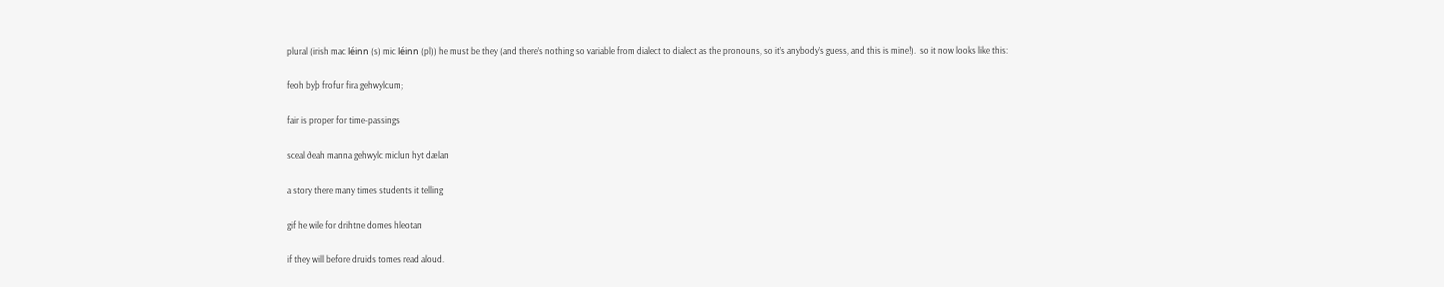plural (irish mac léinn (s) mic léinn (pl)) he must be they (and there’s nothing so variable from dialect to dialect as the pronouns, so it’s anybody’s guess, and this is mine!).  so it now looks like this:

feoh byþ frofur fira gehwylcum;

fair is proper for time-passings

sceal ðeah manna gehwylc miclun hyt dælan

a story there many times students it telling

gif he wile for drihtne domes hleotan

if they will before druids tomes read aloud.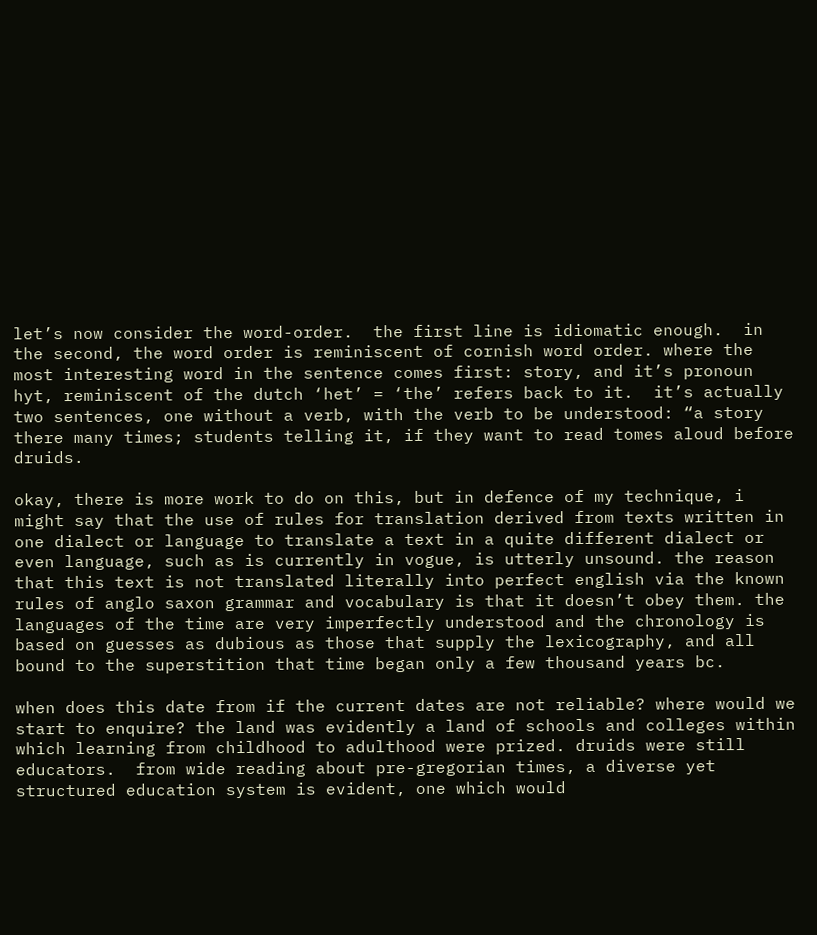let’s now consider the word-order.  the first line is idiomatic enough.  in the second, the word order is reminiscent of cornish word order. where the most interesting word in the sentence comes first: story, and it’s pronoun hyt, reminiscent of the dutch ‘het’ = ‘the’ refers back to it.  it’s actually two sentences, one without a verb, with the verb to be understood: “a story there many times; students telling it, if they want to read tomes aloud before druids.

okay, there is more work to do on this, but in defence of my technique, i might say that the use of rules for translation derived from texts written in one dialect or language to translate a text in a quite different dialect or even language, such as is currently in vogue, is utterly unsound. the reason that this text is not translated literally into perfect english via the known rules of anglo saxon grammar and vocabulary is that it doesn’t obey them. the languages of the time are very imperfectly understood and the chronology is based on guesses as dubious as those that supply the lexicography, and all bound to the superstition that time began only a few thousand years bc.

when does this date from if the current dates are not reliable? where would we start to enquire? the land was evidently a land of schools and colleges within which learning from childhood to adulthood were prized. druids were still educators.  from wide reading about pre-gregorian times, a diverse yet structured education system is evident, one which would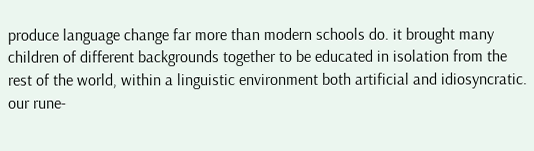produce language change far more than modern schools do. it brought many children of different backgrounds together to be educated in isolation from the rest of the world, within a linguistic environment both artificial and idiosyncratic. our rune-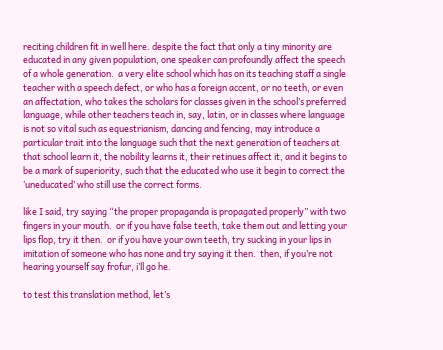reciting children fit in well here. despite the fact that only a tiny minority are educated in any given population, one speaker can profoundly affect the speech of a whole generation.  a very elite school which has on its teaching staff a single teacher with a speech defect, or who has a foreign accent, or no teeth, or even an affectation, who takes the scholars for classes given in the school’s preferred language, while other teachers teach in, say, latin, or in classes where language is not so vital such as equestrianism, dancing and fencing, may introduce a particular trait into the language such that the next generation of teachers at that school learn it, the nobility learns it, their retinues affect it, and it begins to be a mark of superiority, such that the educated who use it begin to correct the ‘uneducated’ who still use the correct forms.

like I said, try saying “the proper propaganda is propagated properly” with two fingers in your mouth.  or if you have false teeth, take them out and letting your lips flop, try it then.  or if you have your own teeth, try sucking in your lips in imitation of someone who has none and try saying it then.  then, if you’re not hearing yourself say frofur, i’ll go he.

to test this translation method, let’s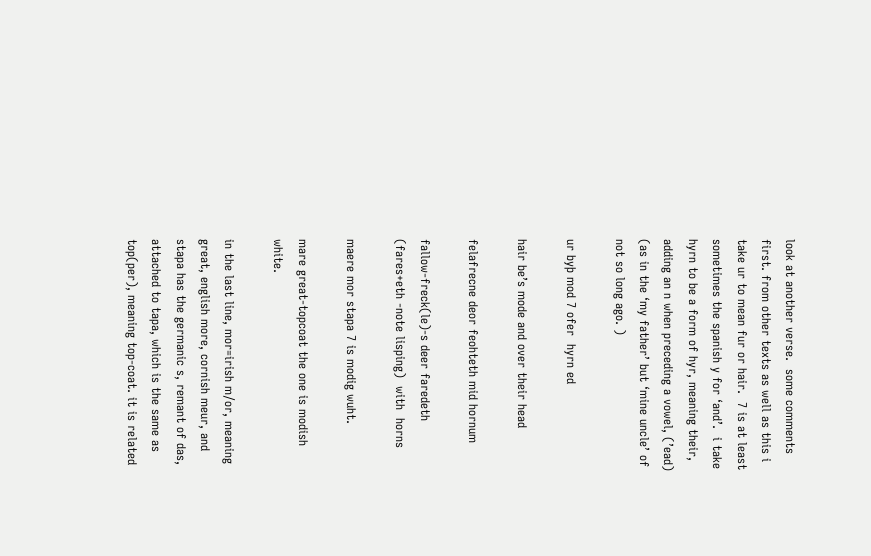look at another verse.  some comments first. from other texts as well as this i take ur to mean fur or hair.  7 is at least sometimes the spanish y for ‘and’.  i take hyrn to be a form of hyr, meaning their, adding an n when preceding a vowel, (’ead) (as in the ‘my father’ but ‘mine uncle’ of not so long ago. )

ur byþ mod 7 ofer  hyrn ed

hair be’s mode and over their head

felafrecne deor feohteth mid hornum

fallow-freck(le)-s deer faredeth (fares+eth -note lisping)  with  horns

maere mor stapa 7 is modig wuht.

mare great-topcoat the one is modish white.

in the last line, mor=irish m/or, meaning great, english more, cornish meur, and stapa has the germanic s, remant of das, attached to tapa, which is the same as top(per), meaning top-coat. it is related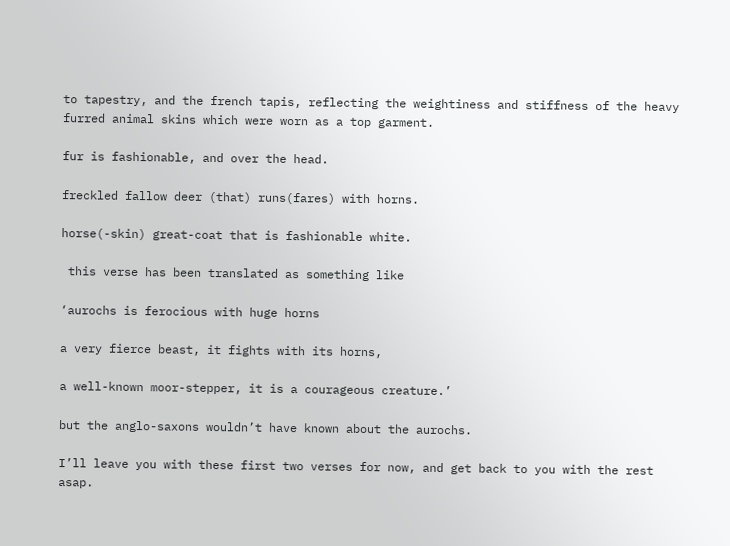to tapestry, and the french tapis, reflecting the weightiness and stiffness of the heavy furred animal skins which were worn as a top garment.

fur is fashionable, and over the head.

freckled fallow deer (that) runs(fares) with horns.

horse(-skin) great-coat that is fashionable white.

 this verse has been translated as something like

‘aurochs is ferocious with huge horns

a very fierce beast, it fights with its horns,

a well-known moor-stepper, it is a courageous creature.’

but the anglo-saxons wouldn’t have known about the aurochs.

I’ll leave you with these first two verses for now, and get back to you with the rest asap.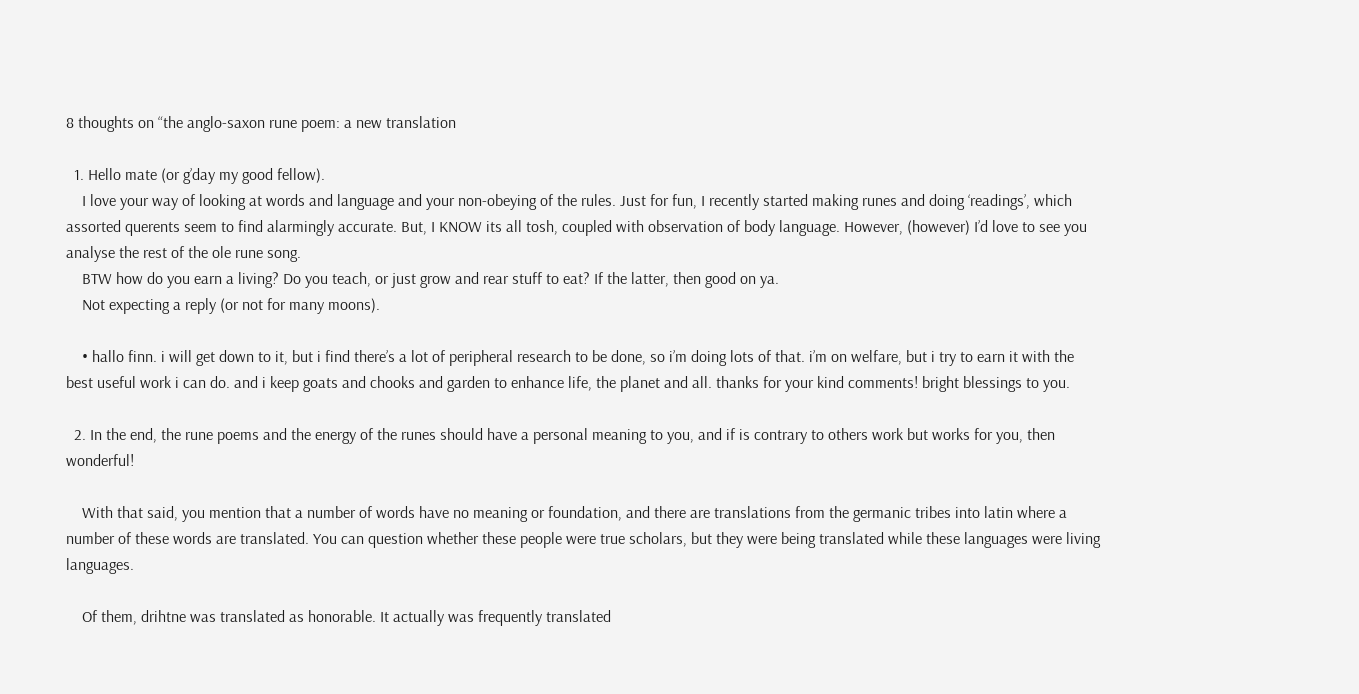8 thoughts on “the anglo-saxon rune poem: a new translation

  1. Hello mate (or g’day my good fellow).
    I love your way of looking at words and language and your non-obeying of the rules. Just for fun, I recently started making runes and doing ‘readings’, which assorted querents seem to find alarmingly accurate. But, I KNOW its all tosh, coupled with observation of body language. However, (however) I’d love to see you analyse the rest of the ole rune song.
    BTW how do you earn a living? Do you teach, or just grow and rear stuff to eat? If the latter, then good on ya.
    Not expecting a reply (or not for many moons).

    • hallo finn. i will get down to it, but i find there’s a lot of peripheral research to be done, so i’m doing lots of that. i’m on welfare, but i try to earn it with the best useful work i can do. and i keep goats and chooks and garden to enhance life, the planet and all. thanks for your kind comments! bright blessings to you.

  2. In the end, the rune poems and the energy of the runes should have a personal meaning to you, and if is contrary to others work but works for you, then wonderful!

    With that said, you mention that a number of words have no meaning or foundation, and there are translations from the germanic tribes into latin where a number of these words are translated. You can question whether these people were true scholars, but they were being translated while these languages were living languages.

    Of them, drihtne was translated as honorable. It actually was frequently translated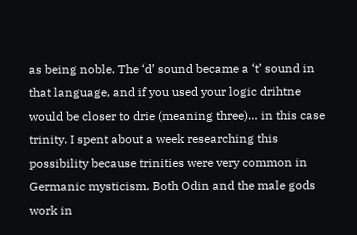as being noble. The ‘d’ sound became a ‘t’ sound in that language, and if you used your logic drihtne would be closer to drie (meaning three)… in this case trinity. I spent about a week researching this possibility because trinities were very common in Germanic mysticism. Both Odin and the male gods work in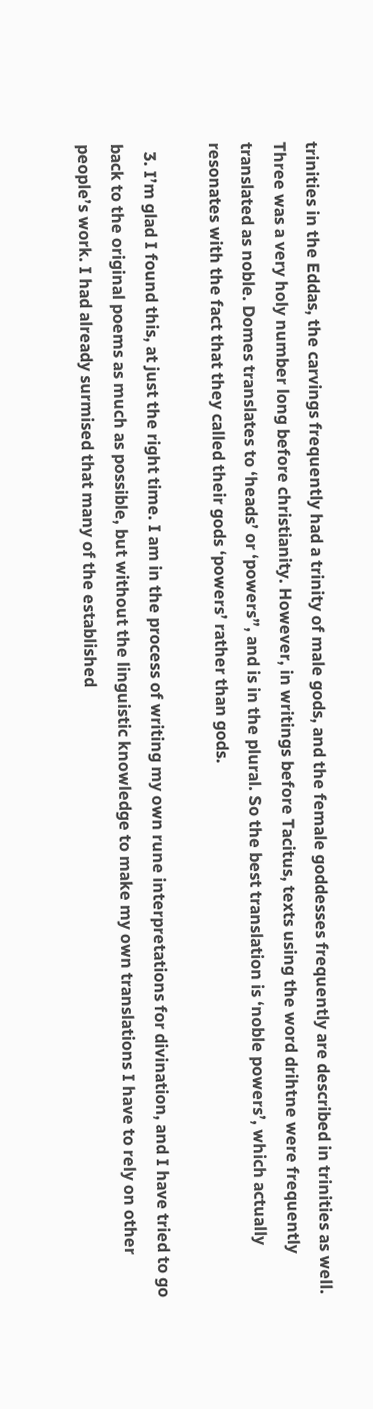trinities in the Eddas, the carvings frequently had a trinity of male gods, and the female goddesses frequently are described in trinities as well. Three was a very holy number long before christianity. However, in writings before Tacitus, texts using the word drihtne were frequently translated as noble. Domes translates to ‘heads’ or ‘powers”, and is in the plural. So the best translation is ‘noble powers’, which actually resonates with the fact that they called their gods ‘powers’ rather than gods.

  3. I’m glad I found this, at just the right time. I am in the process of writing my own rune interpretations for divination, and I have tried to go back to the original poems as much as possible, but without the linguistic knowledge to make my own translations I have to rely on other people’s work. I had already surmised that many of the established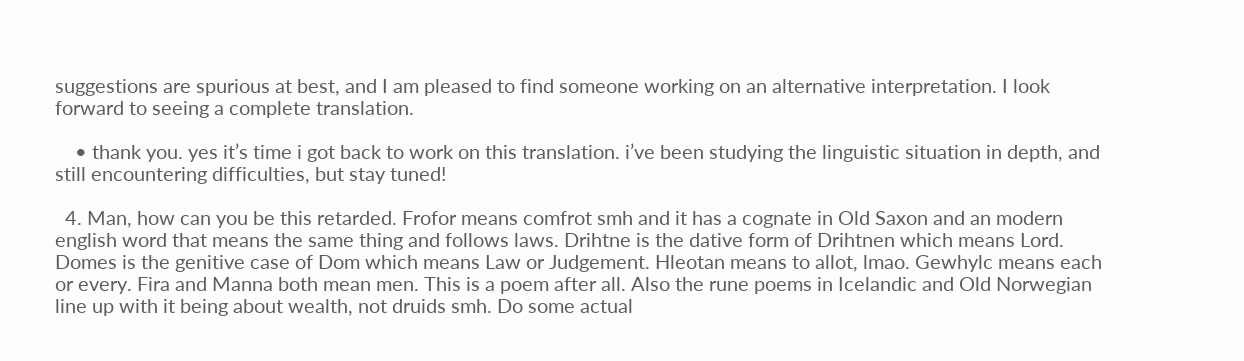suggestions are spurious at best, and I am pleased to find someone working on an alternative interpretation. I look forward to seeing a complete translation.

    • thank you. yes it’s time i got back to work on this translation. i’ve been studying the linguistic situation in depth, and still encountering difficulties, but stay tuned!

  4. Man, how can you be this retarded. Frofor means comfrot smh and it has a cognate in Old Saxon and an modern english word that means the same thing and follows laws. Drihtne is the dative form of Drihtnen which means Lord. Domes is the genitive case of Dom which means Law or Judgement. Hleotan means to allot, lmao. Gewhylc means each or every. Fira and Manna both mean men. This is a poem after all. Also the rune poems in Icelandic and Old Norwegian line up with it being about wealth, not druids smh. Do some actual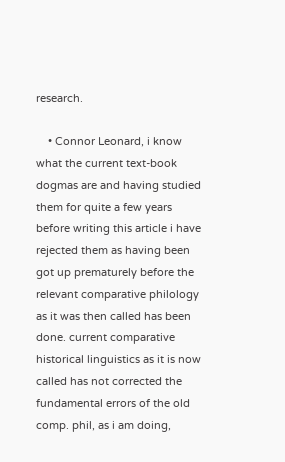research.

    • Connor Leonard, i know what the current text-book dogmas are and having studied them for quite a few years before writing this article i have rejected them as having been got up prematurely before the relevant comparative philology as it was then called has been done. current comparative historical linguistics as it is now called has not corrected the fundamental errors of the old comp. phil, as i am doing,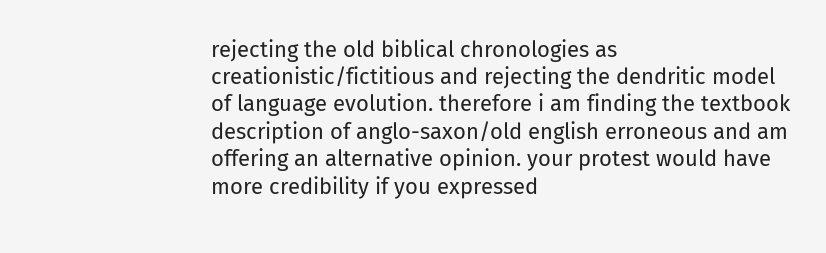rejecting the old biblical chronologies as creationistic/fictitious and rejecting the dendritic model of language evolution. therefore i am finding the textbook description of anglo-saxon/old english erroneous and am offering an alternative opinion. your protest would have more credibility if you expressed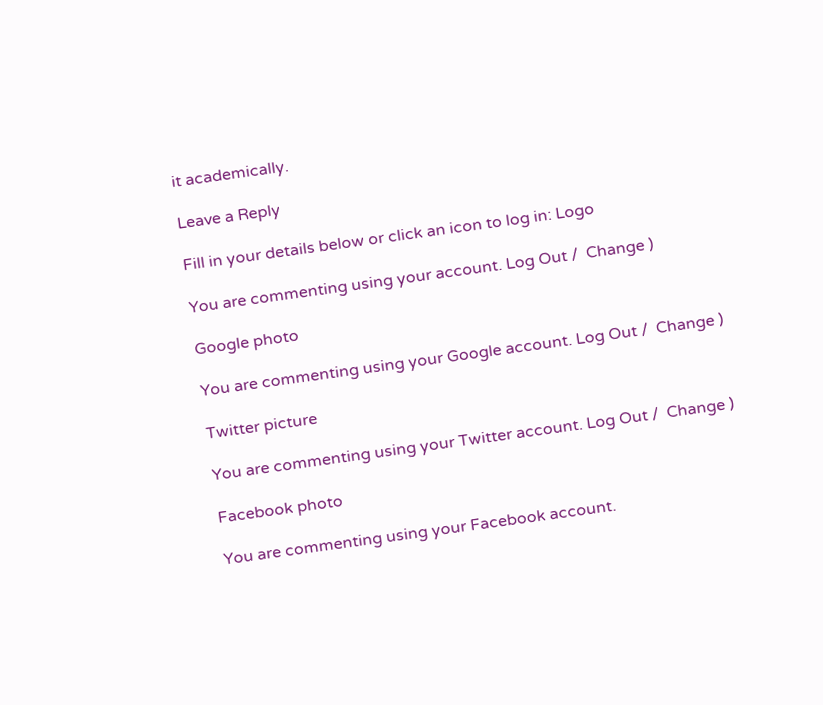it academically.

Leave a Reply

Fill in your details below or click an icon to log in: Logo

You are commenting using your account. Log Out /  Change )

Google photo

You are commenting using your Google account. Log Out /  Change )

Twitter picture

You are commenting using your Twitter account. Log Out /  Change )

Facebook photo

You are commenting using your Facebook account.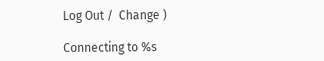Log Out /  Change )

Connecting to %s